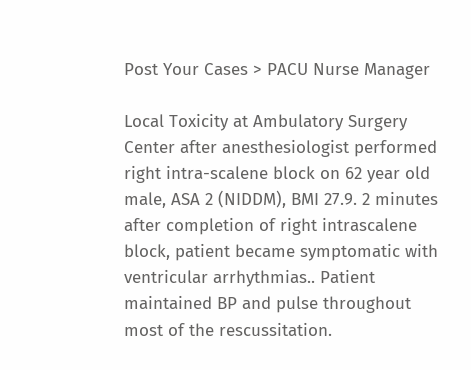Post Your Cases > PACU Nurse Manager

Local Toxicity at Ambulatory Surgery Center after anesthesiologist performed right intra-scalene block on 62 year old male, ASA 2 (NIDDM), BMI 27.9. 2 minutes after completion of right intrascalene block, patient became symptomatic with ventricular arrhythmias.. Patient maintained BP and pulse throughout most of the rescussitation.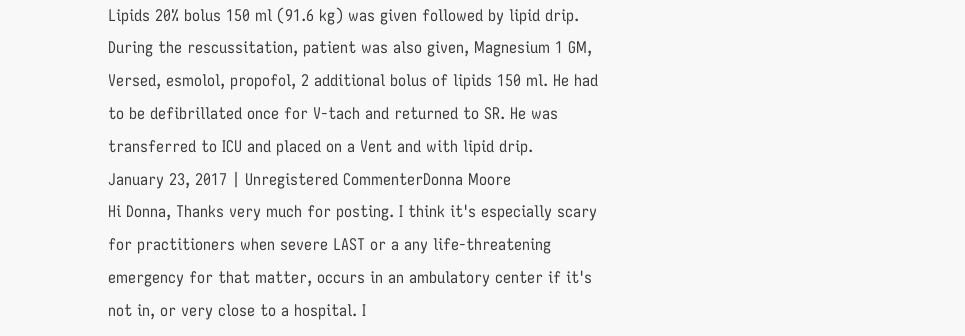Lipids 20% bolus 150 ml (91.6 kg) was given followed by lipid drip. During the rescussitation, patient was also given, Magnesium 1 GM, Versed, esmolol, propofol, 2 additional bolus of lipids 150 ml. He had to be defibrillated once for V-tach and returned to SR. He was transferred to ICU and placed on a Vent and with lipid drip.
January 23, 2017 | Unregistered CommenterDonna Moore
Hi Donna, Thanks very much for posting. I think it's especially scary for practitioners when severe LAST or a any life-threatening emergency for that matter, occurs in an ambulatory center if it's not in, or very close to a hospital. I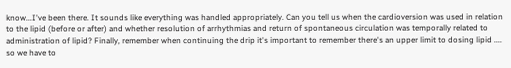know...I've been there. It sounds like everything was handled appropriately. Can you tell us when the cardioversion was used in relation to the lipid (before or after) and whether resolution of arrhythmias and return of spontaneous circulation was temporally related to administration of lipid? Finally, remember when continuing the drip it's important to remember there's an upper limit to dosing lipid .... so we have to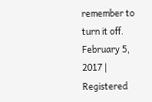remember to turn it off.
February 5, 2017 | Registered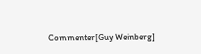Commenter[Guy Weinberg]